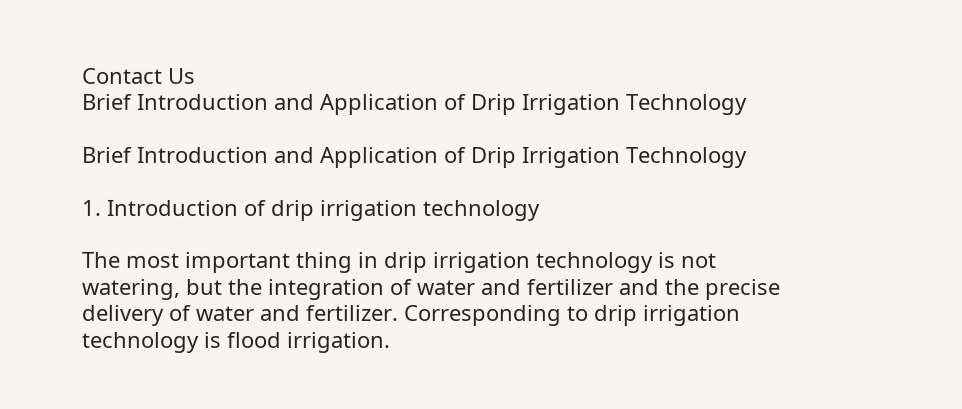Contact Us
Brief Introduction and Application of Drip Irrigation Technology

Brief Introduction and Application of Drip Irrigation Technology

1. Introduction of drip irrigation technology

The most important thing in drip irrigation technology is not watering, but the integration of water and fertilizer and the precise delivery of water and fertilizer. Corresponding to drip irrigation technology is flood irrigation.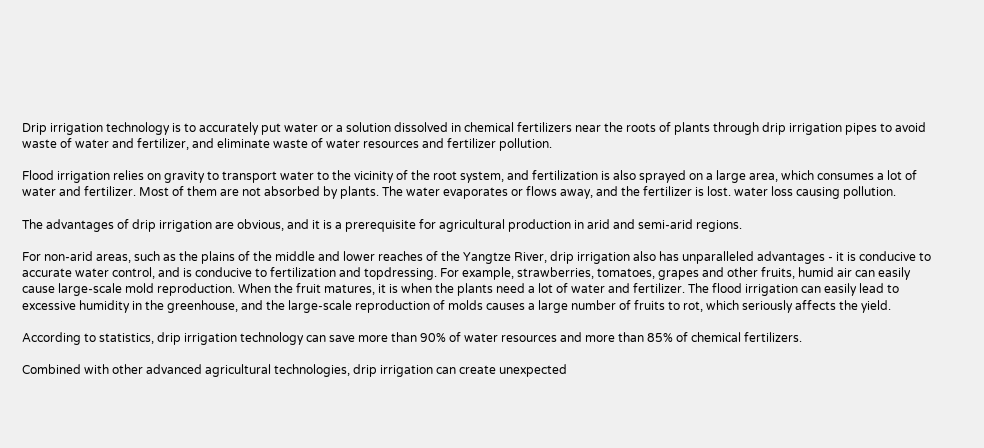Drip irrigation technology is to accurately put water or a solution dissolved in chemical fertilizers near the roots of plants through drip irrigation pipes to avoid waste of water and fertilizer, and eliminate waste of water resources and fertilizer pollution.

Flood irrigation relies on gravity to transport water to the vicinity of the root system, and fertilization is also sprayed on a large area, which consumes a lot of water and fertilizer. Most of them are not absorbed by plants. The water evaporates or flows away, and the fertilizer is lost. water loss causing pollution.

The advantages of drip irrigation are obvious, and it is a prerequisite for agricultural production in arid and semi-arid regions.

For non-arid areas, such as the plains of the middle and lower reaches of the Yangtze River, drip irrigation also has unparalleled advantages - it is conducive to accurate water control, and is conducive to fertilization and topdressing. For example, strawberries, tomatoes, grapes and other fruits, humid air can easily cause large-scale mold reproduction. When the fruit matures, it is when the plants need a lot of water and fertilizer. The flood irrigation can easily lead to excessive humidity in the greenhouse, and the large-scale reproduction of molds causes a large number of fruits to rot, which seriously affects the yield.

According to statistics, drip irrigation technology can save more than 90% of water resources and more than 85% of chemical fertilizers.

Combined with other advanced agricultural technologies, drip irrigation can create unexpected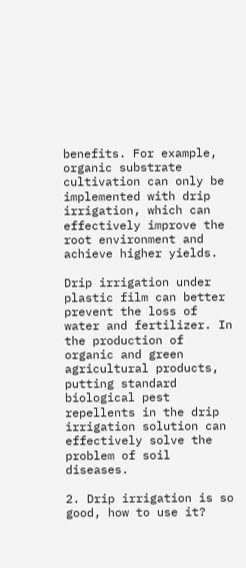benefits. For example, organic substrate cultivation can only be implemented with drip irrigation, which can effectively improve the root environment and achieve higher yields.

Drip irrigation under plastic film can better prevent the loss of water and fertilizer. In the production of organic and green agricultural products, putting standard biological pest repellents in the drip irrigation solution can effectively solve the problem of soil diseases.

2. Drip irrigation is so good, how to use it?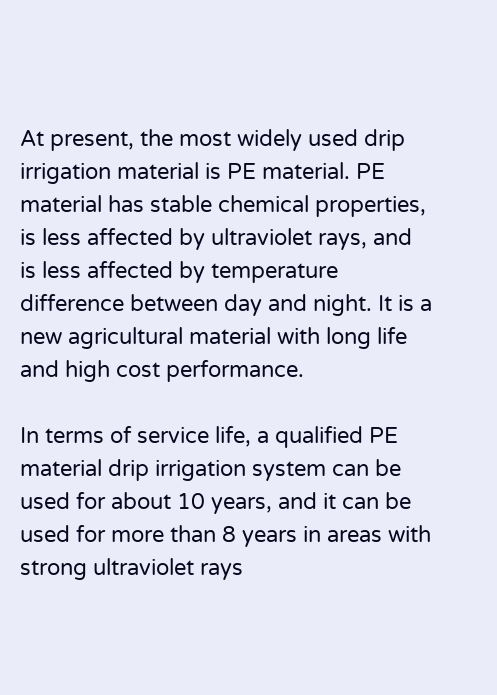At present, the most widely used drip irrigation material is PE material. PE material has stable chemical properties, is less affected by ultraviolet rays, and is less affected by temperature difference between day and night. It is a new agricultural material with long life and high cost performance.

In terms of service life, a qualified PE material drip irrigation system can be used for about 10 years, and it can be used for more than 8 years in areas with strong ultraviolet rays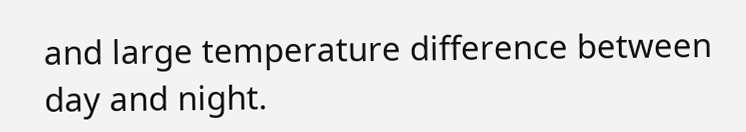and large temperature difference between day and night.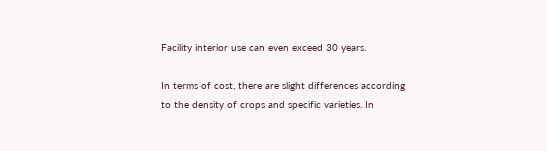Facility interior use can even exceed 30 years.

In terms of cost, there are slight differences according to the density of crops and specific varieties. In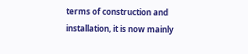terms of construction and installation, it is now mainly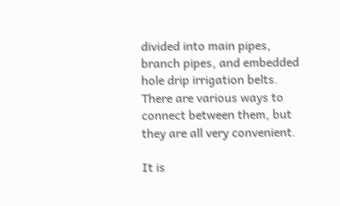divided into main pipes, branch pipes, and embedded hole drip irrigation belts. There are various ways to connect between them, but they are all very convenient.

It is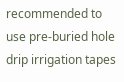recommended to use pre-buried hole drip irrigation tapes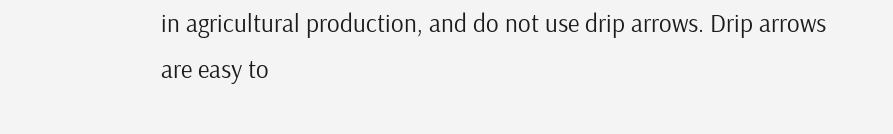in agricultural production, and do not use drip arrows. Drip arrows are easy to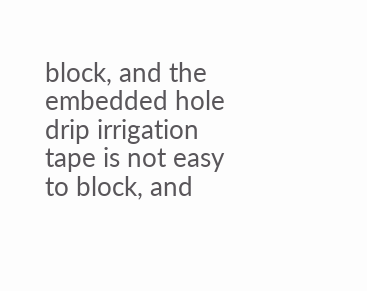block, and the embedded hole drip irrigation tape is not easy to block, and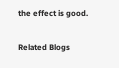the effect is good.

Related Blogs